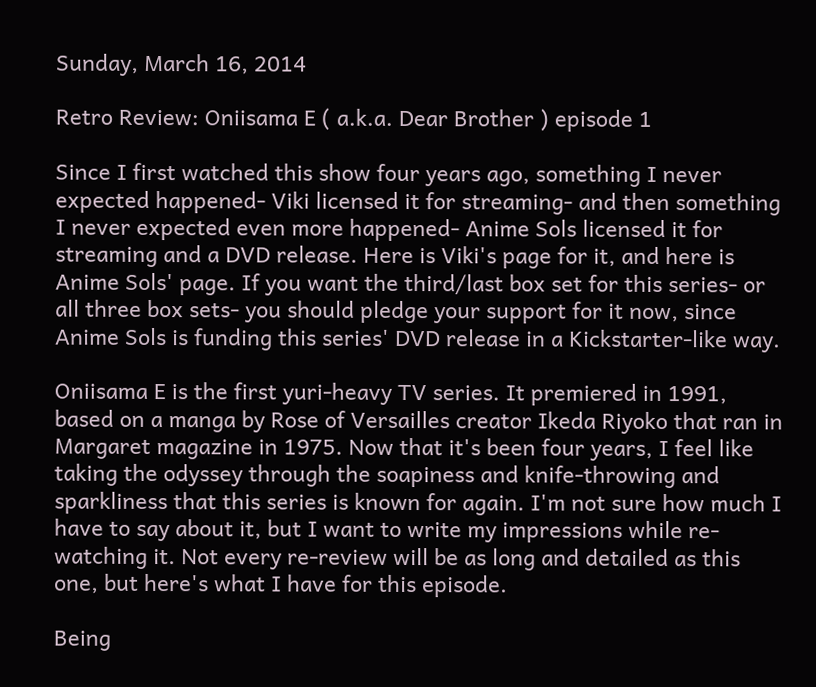Sunday, March 16, 2014

Retro Review: Oniisama E ( a.k.a. Dear Brother ) episode 1

Since I first watched this show four years ago, something I never expected happened- Viki licensed it for streaming- and then something I never expected even more happened- Anime Sols licensed it for streaming and a DVD release. Here is Viki's page for it, and here is Anime Sols' page. If you want the third/last box set for this series- or all three box sets- you should pledge your support for it now, since Anime Sols is funding this series' DVD release in a Kickstarter-like way.

Oniisama E is the first yuri-heavy TV series. It premiered in 1991, based on a manga by Rose of Versailles creator Ikeda Riyoko that ran in Margaret magazine in 1975. Now that it's been four years, I feel like taking the odyssey through the soapiness and knife-throwing and sparkliness that this series is known for again. I'm not sure how much I have to say about it, but I want to write my impressions while re-watching it. Not every re-review will be as long and detailed as this one, but here's what I have for this episode.

Being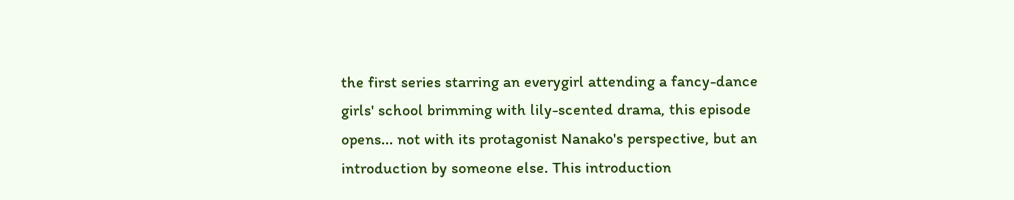the first series starring an everygirl attending a fancy-dance girls' school brimming with lily-scented drama, this episode opens... not with its protagonist Nanako's perspective, but an introduction by someone else. This introduction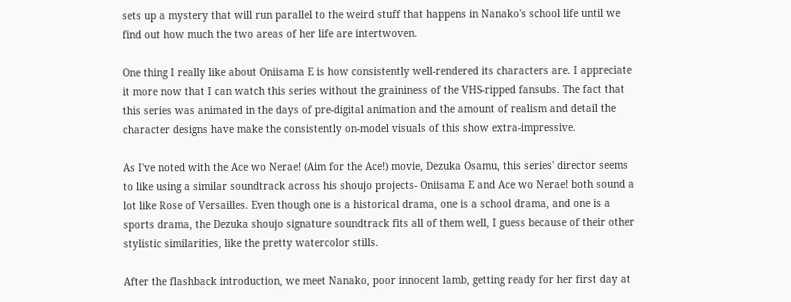sets up a mystery that will run parallel to the weird stuff that happens in Nanako's school life until we find out how much the two areas of her life are intertwoven.

One thing I really like about Oniisama E is how consistently well-rendered its characters are. I appreciate it more now that I can watch this series without the graininess of the VHS-ripped fansubs. The fact that this series was animated in the days of pre-digital animation and the amount of realism and detail the character designs have make the consistently on-model visuals of this show extra-impressive.

As I've noted with the Ace wo Nerae! (Aim for the Ace!) movie, Dezuka Osamu, this series' director seems to like using a similar soundtrack across his shoujo projects- Oniisama E and Ace wo Nerae! both sound a lot like Rose of Versailles. Even though one is a historical drama, one is a school drama, and one is a sports drama, the Dezuka shoujo signature soundtrack fits all of them well, I guess because of their other stylistic similarities, like the pretty watercolor stills.

After the flashback introduction, we meet Nanako, poor innocent lamb, getting ready for her first day at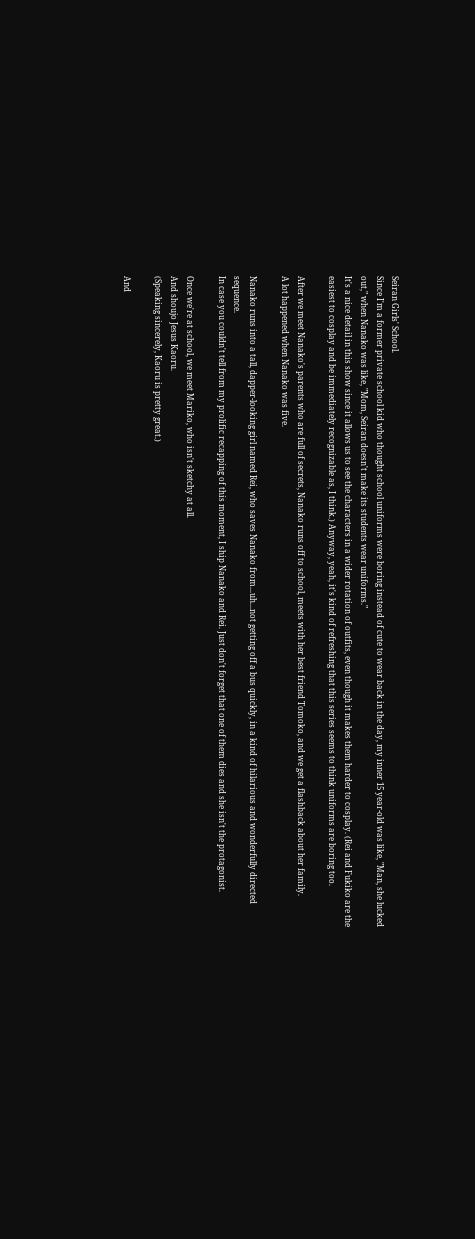Seiran Girls' School.
Since I'm a former private school kid who thought school uniforms were boring instead of cute to wear back in the day, my inner 15 year-old was like, "Man, she lucked out," when Nanako was like, "Mom, Seiran doesn't make its students wear uniforms."
It's a nice detail in this show since it allows us to see the characters in a wider rotation of outfits, even though it makes them harder to cosplay. (Rei and Fukiko are the easiest to cosplay and be immediately recognizable as, I think.) Anyway, yeah, it's kind of refreshing that this series seems to think uniforms are boring too.

After we meet Nanako's parents who are full of secrets, Nanako runs off to school, meets with her best friend Tomoko, and we get a flashback about her family.
A lot happened when Nanako was five.

Nanako runs into a tall, dapper-looking girl named Rei, who saves Nanako from...uh...not getting off a bus quickly, in a kind of hilarious and wonderfully directed sequence.
In case you couldn't tell from my prolific recapping of this moment, I ship Nanako and Rei. Just don't forget that one of them dies and she isn't the protagonist.

Once we're at school, we meet Mariko, who isn't sketchy at all.
And shoujo Jesus Kaoru.
(Speaking sincerely, Kaoru is pretty great.)

And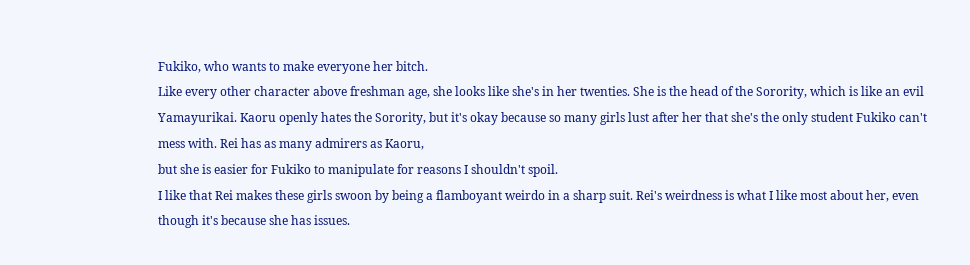Fukiko, who wants to make everyone her bitch.
Like every other character above freshman age, she looks like she's in her twenties. She is the head of the Sorority, which is like an evil Yamayurikai. Kaoru openly hates the Sorority, but it's okay because so many girls lust after her that she's the only student Fukiko can't mess with. Rei has as many admirers as Kaoru,
but she is easier for Fukiko to manipulate for reasons I shouldn't spoil.
I like that Rei makes these girls swoon by being a flamboyant weirdo in a sharp suit. Rei's weirdness is what I like most about her, even though it's because she has issues.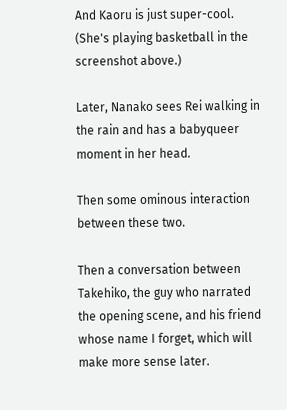And Kaoru is just super-cool. (She's playing basketball in the screenshot above.)

Later, Nanako sees Rei walking in the rain and has a babyqueer moment in her head.

Then some ominous interaction between these two.

Then a conversation between Takehiko, the guy who narrated the opening scene, and his friend whose name I forget, which will make more sense later.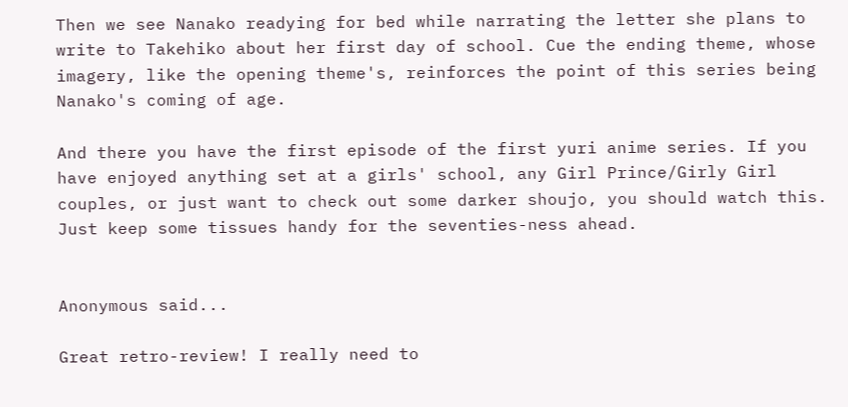Then we see Nanako readying for bed while narrating the letter she plans to write to Takehiko about her first day of school. Cue the ending theme, whose imagery, like the opening theme's, reinforces the point of this series being Nanako's coming of age.

And there you have the first episode of the first yuri anime series. If you have enjoyed anything set at a girls' school, any Girl Prince/Girly Girl couples, or just want to check out some darker shoujo, you should watch this. Just keep some tissues handy for the seventies-ness ahead.


Anonymous said...

Great retro-review! I really need to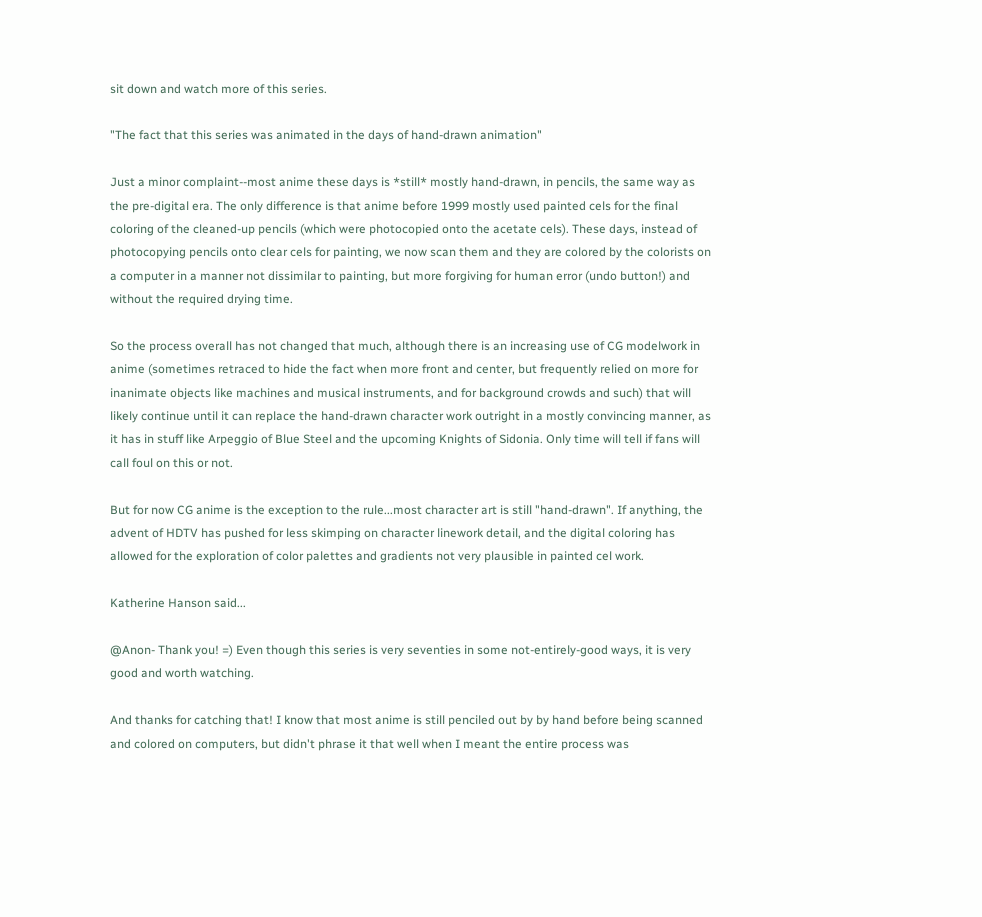sit down and watch more of this series.

"The fact that this series was animated in the days of hand-drawn animation"

Just a minor complaint--most anime these days is *still* mostly hand-drawn, in pencils, the same way as the pre-digital era. The only difference is that anime before 1999 mostly used painted cels for the final coloring of the cleaned-up pencils (which were photocopied onto the acetate cels). These days, instead of photocopying pencils onto clear cels for painting, we now scan them and they are colored by the colorists on a computer in a manner not dissimilar to painting, but more forgiving for human error (undo button!) and without the required drying time.

So the process overall has not changed that much, although there is an increasing use of CG modelwork in anime (sometimes retraced to hide the fact when more front and center, but frequently relied on more for inanimate objects like machines and musical instruments, and for background crowds and such) that will likely continue until it can replace the hand-drawn character work outright in a mostly convincing manner, as it has in stuff like Arpeggio of Blue Steel and the upcoming Knights of Sidonia. Only time will tell if fans will call foul on this or not.

But for now CG anime is the exception to the rule...most character art is still "hand-drawn". If anything, the advent of HDTV has pushed for less skimping on character linework detail, and the digital coloring has allowed for the exploration of color palettes and gradients not very plausible in painted cel work.

Katherine Hanson said...

@Anon- Thank you! =) Even though this series is very seventies in some not-entirely-good ways, it is very good and worth watching.

And thanks for catching that! I know that most anime is still penciled out by by hand before being scanned and colored on computers, but didn't phrase it that well when I meant the entire process was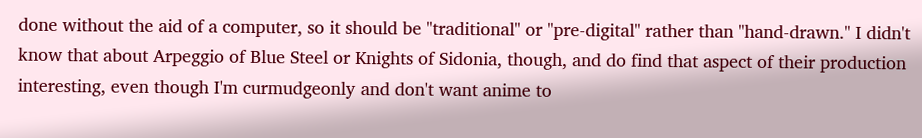done without the aid of a computer, so it should be "traditional" or "pre-digital" rather than "hand-drawn." I didn't know that about Arpeggio of Blue Steel or Knights of Sidonia, though, and do find that aspect of their production interesting, even though I'm curmudgeonly and don't want anime to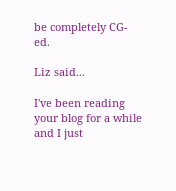be completely CG-ed.

Liz said...

I've been reading your blog for a while and I just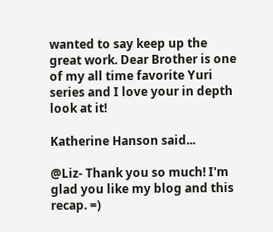wanted to say keep up the great work. Dear Brother is one of my all time favorite Yuri series and I love your in depth look at it!

Katherine Hanson said...

@Liz- Thank you so much! I'm glad you like my blog and this recap. =)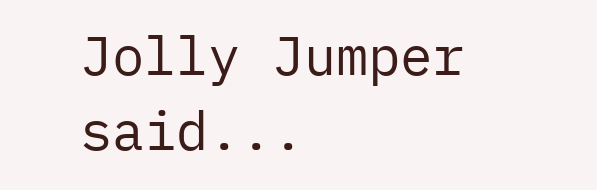Jolly Jumper said...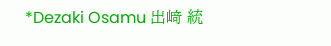*Dezaki Osamu 出﨑 統